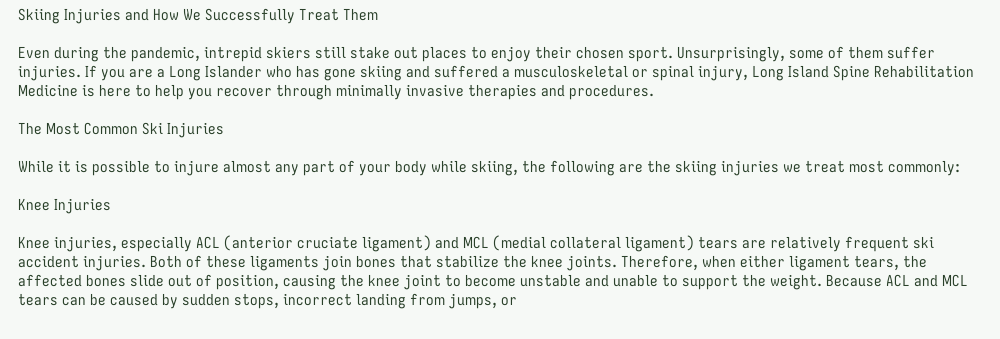Skiing Injuries and How We Successfully Treat Them

Even during the pandemic, intrepid skiers still stake out places to enjoy their chosen sport. Unsurprisingly, some of them suffer injuries. If you are a Long Islander who has gone skiing and suffered a musculoskeletal or spinal injury, Long Island Spine Rehabilitation Medicine is here to help you recover through minimally invasive therapies and procedures.

The Most Common Ski Injuries

While it is possible to injure almost any part of your body while skiing, the following are the skiing injuries we treat most commonly:

Knee Injuries

Knee injuries, especially ACL (anterior cruciate ligament) and MCL (medial collateral ligament) tears are relatively frequent ski accident injuries. Both of these ligaments join bones that stabilize the knee joints. Therefore, when either ligament tears, the affected bones slide out of position, causing the knee joint to become unstable and unable to support the weight. Because ACL and MCL tears can be caused by sudden stops, incorrect landing from jumps, or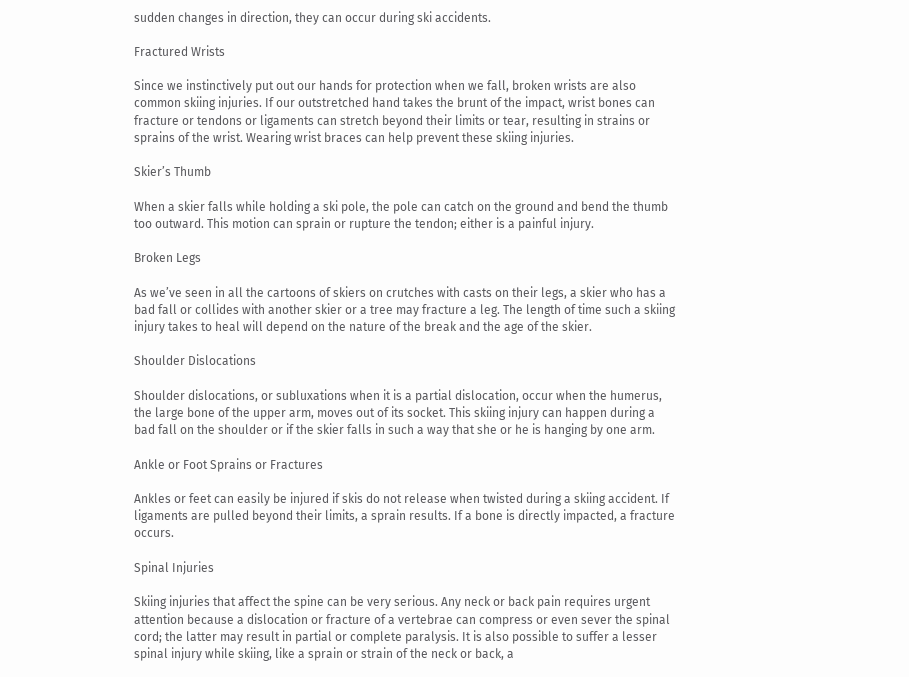sudden changes in direction, they can occur during ski accidents.

Fractured Wrists

Since we instinctively put out our hands for protection when we fall, broken wrists are also common skiing injuries. If our outstretched hand takes the brunt of the impact, wrist bones can fracture or tendons or ligaments can stretch beyond their limits or tear, resulting in strains or sprains of the wrist. Wearing wrist braces can help prevent these skiing injuries.

Skier’s Thumb

When a skier falls while holding a ski pole, the pole can catch on the ground and bend the thumb too outward. This motion can sprain or rupture the tendon; either is a painful injury.

Broken Legs

As we’ve seen in all the cartoons of skiers on crutches with casts on their legs, a skier who has a bad fall or collides with another skier or a tree may fracture a leg. The length of time such a skiing injury takes to heal will depend on the nature of the break and the age of the skier.

Shoulder Dislocations

Shoulder dislocations, or subluxations when it is a partial dislocation, occur when the humerus, the large bone of the upper arm, moves out of its socket. This skiing injury can happen during a bad fall on the shoulder or if the skier falls in such a way that she or he is hanging by one arm.

Ankle or Foot Sprains or Fractures

Ankles or feet can easily be injured if skis do not release when twisted during a skiing accident. If ligaments are pulled beyond their limits, a sprain results. If a bone is directly impacted, a fracture occurs.

Spinal Injuries

Skiing injuries that affect the spine can be very serious. Any neck or back pain requires urgent attention because a dislocation or fracture of a vertebrae can compress or even sever the spinal cord; the latter may result in partial or complete paralysis. It is also possible to suffer a lesser spinal injury while skiing, like a sprain or strain of the neck or back, a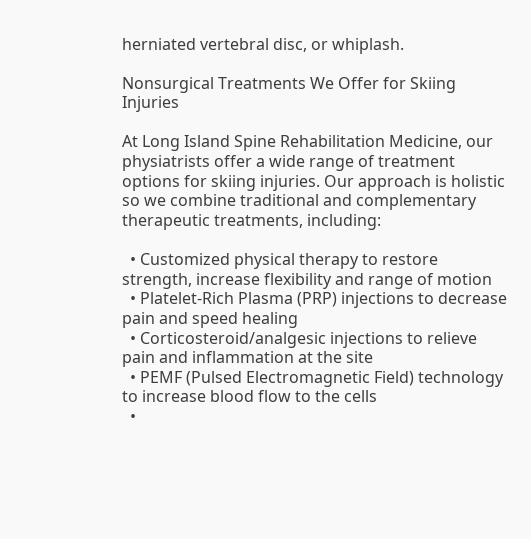herniated vertebral disc, or whiplash.

Nonsurgical Treatments We Offer for Skiing Injuries

At Long Island Spine Rehabilitation Medicine, our physiatrists offer a wide range of treatment options for skiing injuries. Our approach is holistic so we combine traditional and complementary therapeutic treatments, including:

  • Customized physical therapy to restore strength, increase flexibility and range of motion
  • Platelet-Rich Plasma (PRP) injections to decrease pain and speed healing
  • Corticosteroid/analgesic injections to relieve pain and inflammation at the site
  • PEMF (Pulsed Electromagnetic Field) technology to increase blood flow to the cells
  •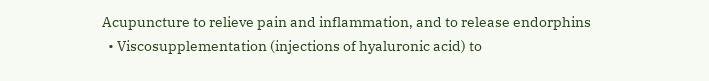Acupuncture to relieve pain and inflammation, and to release endorphins
  • Viscosupplementation (injections of hyaluronic acid) to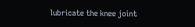lubricate the knee joint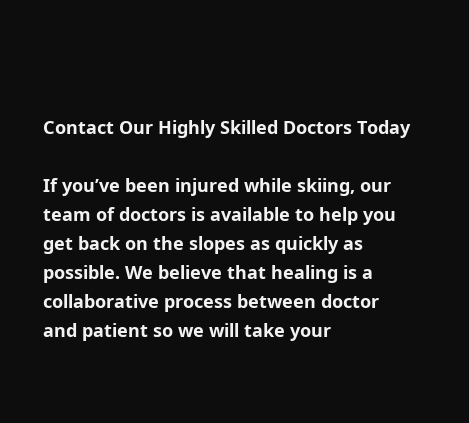Contact Our Highly Skilled Doctors Today

If you’ve been injured while skiing, our team of doctors is available to help you get back on the slopes as quickly as possible. We believe that healing is a collaborative process between doctor and patient so we will take your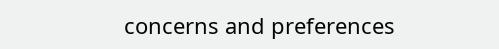concerns and preferences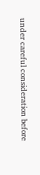under careful consideration before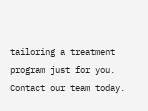tailoring a treatment program just for you. Contact our team today.